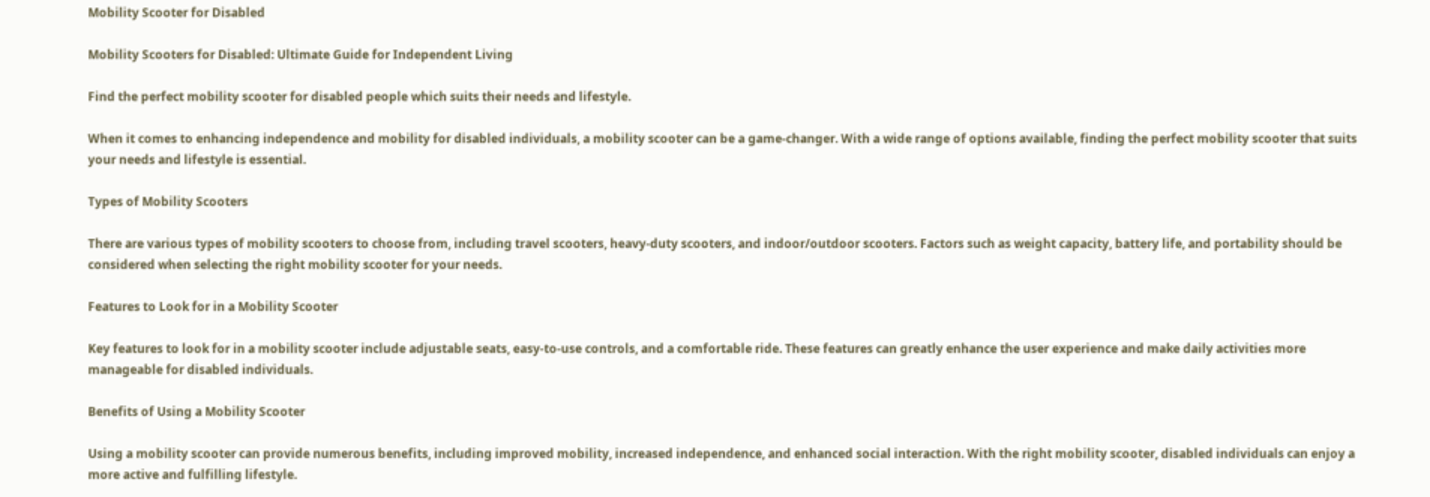Mobility Scooter for Disabled

Mobility Scooters for Disabled: Ultimate Guide for Independent Living

Find the perfect mobility scooter for disabled people which suits their needs and lifestyle.

When it comes to enhancing independence and mobility for disabled individuals, a mobility scooter can be a game-changer. With a wide range of options available, finding the perfect mobility scooter that suits your needs and lifestyle is essential.

Types of Mobility Scooters

There are various types of mobility scooters to choose from, including travel scooters, heavy-duty scooters, and indoor/outdoor scooters. Factors such as weight capacity, battery life, and portability should be considered when selecting the right mobility scooter for your needs.

Features to Look for in a Mobility Scooter

Key features to look for in a mobility scooter include adjustable seats, easy-to-use controls, and a comfortable ride. These features can greatly enhance the user experience and make daily activities more manageable for disabled individuals.

Benefits of Using a Mobility Scooter

Using a mobility scooter can provide numerous benefits, including improved mobility, increased independence, and enhanced social interaction. With the right mobility scooter, disabled individuals can enjoy a more active and fulfilling lifestyle.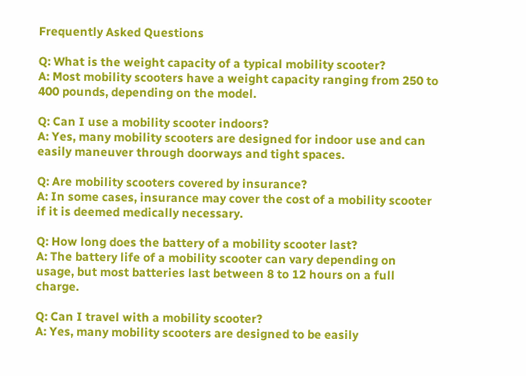Frequently Asked Questions

Q: What is the weight capacity of a typical mobility scooter?
A: Most mobility scooters have a weight capacity ranging from 250 to 400 pounds, depending on the model.

Q: Can I use a mobility scooter indoors?
A: Yes, many mobility scooters are designed for indoor use and can easily maneuver through doorways and tight spaces.

Q: Are mobility scooters covered by insurance?
A: In some cases, insurance may cover the cost of a mobility scooter if it is deemed medically necessary.

Q: How long does the battery of a mobility scooter last?
A: The battery life of a mobility scooter can vary depending on usage, but most batteries last between 8 to 12 hours on a full charge.

Q: Can I travel with a mobility scooter?
A: Yes, many mobility scooters are designed to be easily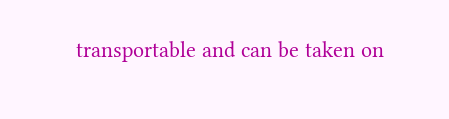transportable and can be taken on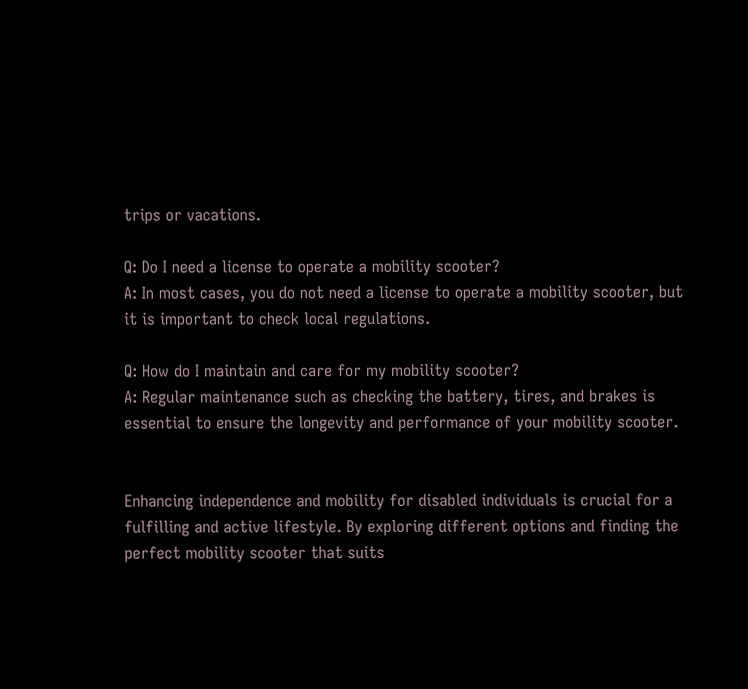trips or vacations.

Q: Do I need a license to operate a mobility scooter?
A: In most cases, you do not need a license to operate a mobility scooter, but it is important to check local regulations.

Q: How do I maintain and care for my mobility scooter?
A: Regular maintenance such as checking the battery, tires, and brakes is essential to ensure the longevity and performance of your mobility scooter.


Enhancing independence and mobility for disabled individuals is crucial for a fulfilling and active lifestyle. By exploring different options and finding the perfect mobility scooter that suits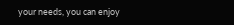your needs, you can enjoy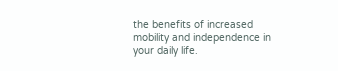the benefits of increased mobility and independence in your daily life.